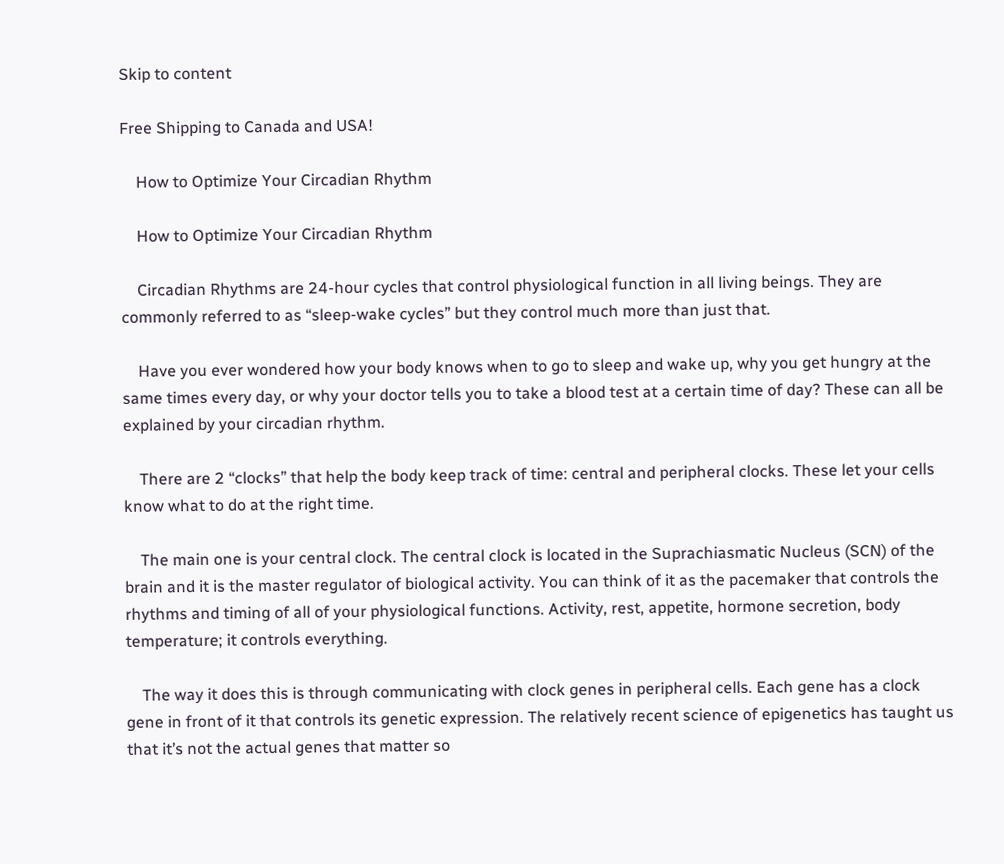Skip to content

Free Shipping to Canada and USA!

    How to Optimize Your Circadian Rhythm

    How to Optimize Your Circadian Rhythm

    Circadian Rhythms are 24-hour cycles that control physiological function in all living beings. They are commonly referred to as “sleep-wake cycles” but they control much more than just that.

    Have you ever wondered how your body knows when to go to sleep and wake up, why you get hungry at the same times every day, or why your doctor tells you to take a blood test at a certain time of day? These can all be explained by your circadian rhythm.

    There are 2 “clocks” that help the body keep track of time: central and peripheral clocks. These let your cells know what to do at the right time.

    The main one is your central clock. The central clock is located in the Suprachiasmatic Nucleus (SCN) of the brain and it is the master regulator of biological activity. You can think of it as the pacemaker that controls the rhythms and timing of all of your physiological functions. Activity, rest, appetite, hormone secretion, body temperature; it controls everything.

    The way it does this is through communicating with clock genes in peripheral cells. Each gene has a clock gene in front of it that controls its genetic expression. The relatively recent science of epigenetics has taught us that it’s not the actual genes that matter so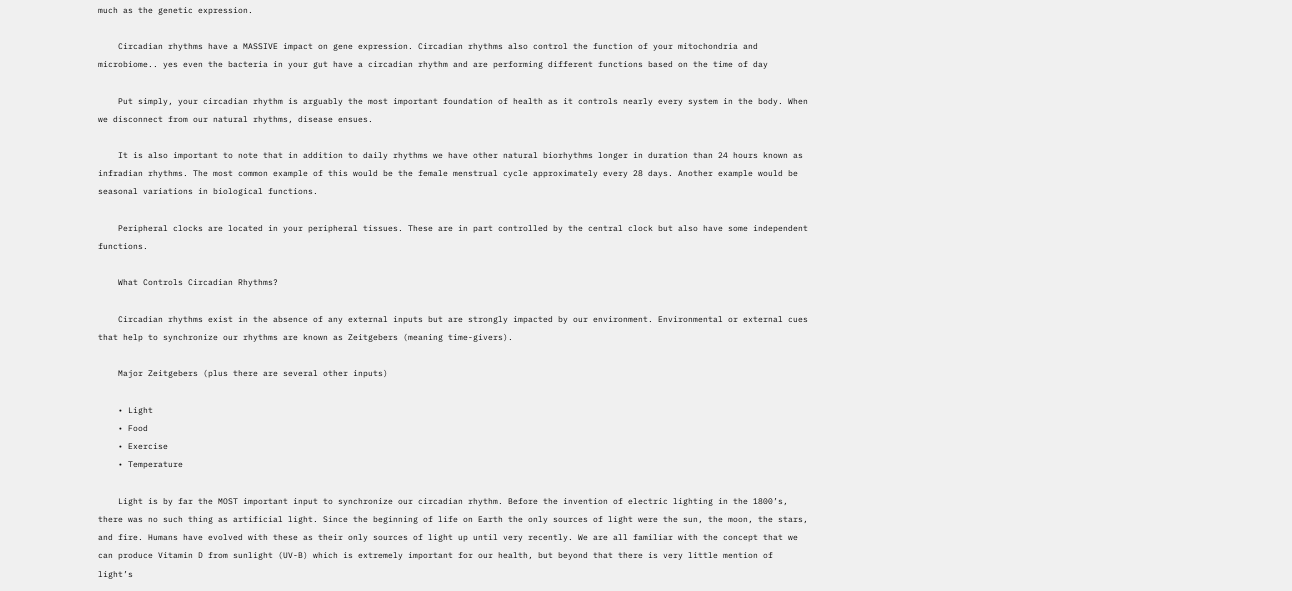much as the genetic expression.

    Circadian rhythms have a MASSIVE impact on gene expression. Circadian rhythms also control the function of your mitochondria and microbiome.. yes even the bacteria in your gut have a circadian rhythm and are performing different functions based on the time of day

    Put simply, your circadian rhythm is arguably the most important foundation of health as it controls nearly every system in the body. When we disconnect from our natural rhythms, disease ensues.

    It is also important to note that in addition to daily rhythms we have other natural biorhythms longer in duration than 24 hours known as infradian rhythms. The most common example of this would be the female menstrual cycle approximately every 28 days. Another example would be seasonal variations in biological functions.

    Peripheral clocks are located in your peripheral tissues. These are in part controlled by the central clock but also have some independent functions.

    What Controls Circadian Rhythms?

    Circadian rhythms exist in the absence of any external inputs but are strongly impacted by our environment. Environmental or external cues that help to synchronize our rhythms are known as Zeitgebers (meaning time-givers).

    Major Zeitgebers (plus there are several other inputs)

    • Light
    • Food
    • Exercise
    • Temperature

    Light is by far the MOST important input to synchronize our circadian rhythm. Before the invention of electric lighting in the 1800’s, there was no such thing as artificial light. Since the beginning of life on Earth the only sources of light were the sun, the moon, the stars, and fire. Humans have evolved with these as their only sources of light up until very recently. We are all familiar with the concept that we can produce Vitamin D from sunlight (UV-B) which is extremely important for our health, but beyond that there is very little mention of light’s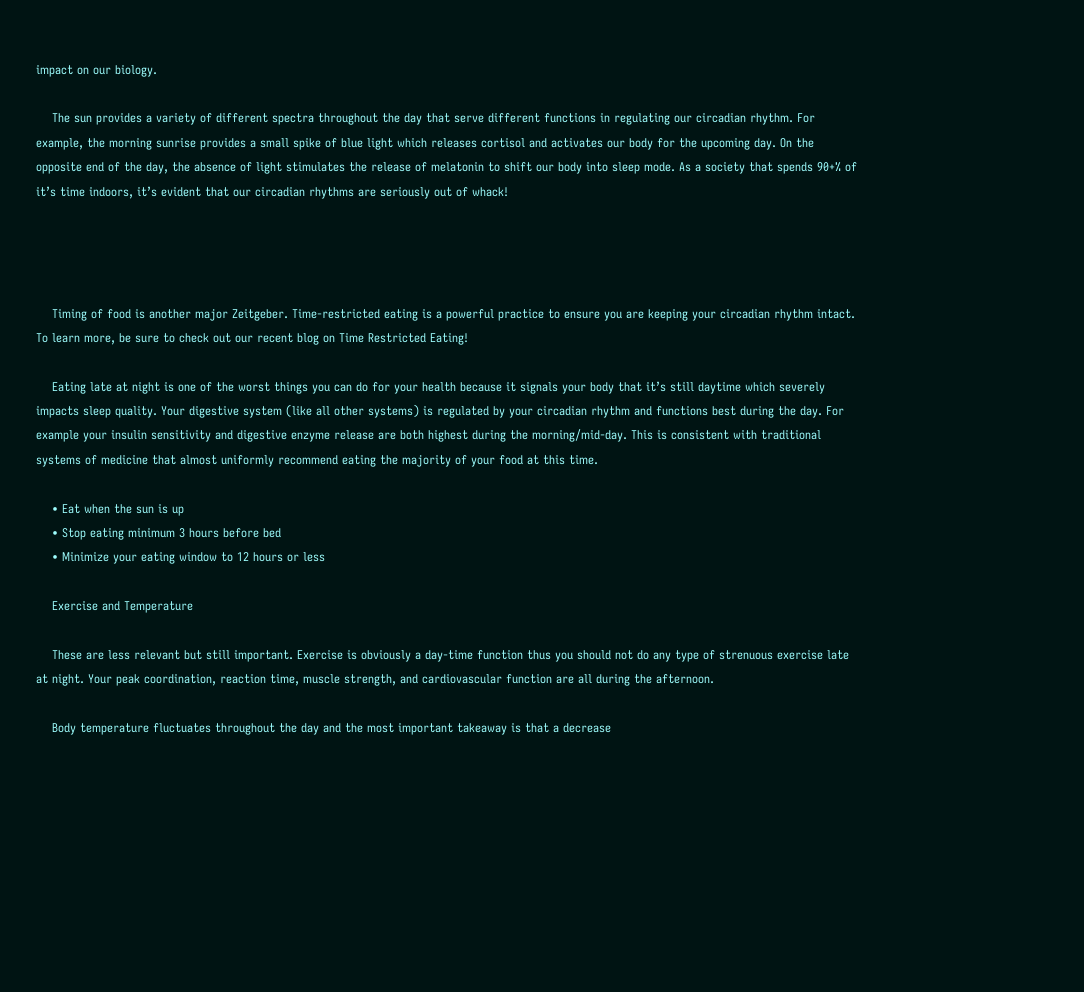impact on our biology.

    The sun provides a variety of different spectra throughout the day that serve different functions in regulating our circadian rhythm. For example, the morning sunrise provides a small spike of blue light which releases cortisol and activates our body for the upcoming day. On the opposite end of the day, the absence of light stimulates the release of melatonin to shift our body into sleep mode. As a society that spends 90+% of it’s time indoors, it’s evident that our circadian rhythms are seriously out of whack!




    Timing of food is another major Zeitgeber. Time-restricted eating is a powerful practice to ensure you are keeping your circadian rhythm intact. To learn more, be sure to check out our recent blog on Time Restricted Eating!

    Eating late at night is one of the worst things you can do for your health because it signals your body that it’s still daytime which severely impacts sleep quality. Your digestive system (like all other systems) is regulated by your circadian rhythm and functions best during the day. For example your insulin sensitivity and digestive enzyme release are both highest during the morning/mid-day. This is consistent with traditional systems of medicine that almost uniformly recommend eating the majority of your food at this time.

    • Eat when the sun is up
    • Stop eating minimum 3 hours before bed
    • Minimize your eating window to 12 hours or less

    Exercise and Temperature

    These are less relevant but still important. Exercise is obviously a day-time function thus you should not do any type of strenuous exercise late at night. Your peak coordination, reaction time, muscle strength, and cardiovascular function are all during the afternoon.

    Body temperature fluctuates throughout the day and the most important takeaway is that a decrease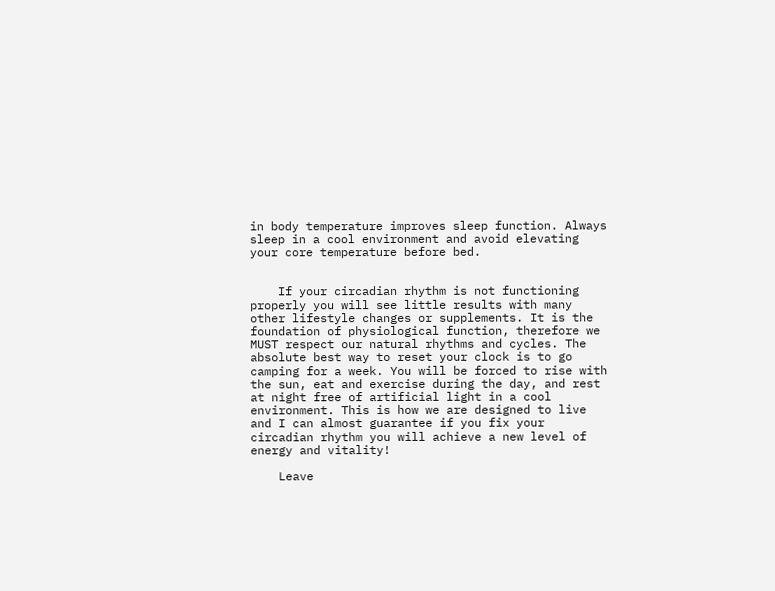in body temperature improves sleep function. Always sleep in a cool environment and avoid elevating your core temperature before bed.


    If your circadian rhythm is not functioning properly you will see little results with many other lifestyle changes or supplements. It is the foundation of physiological function, therefore we MUST respect our natural rhythms and cycles. The absolute best way to reset your clock is to go camping for a week. You will be forced to rise with the sun, eat and exercise during the day, and rest at night free of artificial light in a cool environment. This is how we are designed to live and I can almost guarantee if you fix your circadian rhythm you will achieve a new level of energy and vitality!

    Leave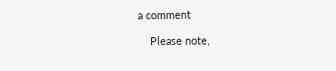a comment

    Please note,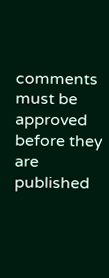comments must be approved before they are published